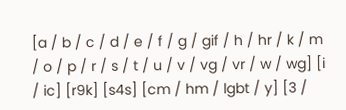[a / b / c / d / e / f / g / gif / h / hr / k / m / o / p / r / s / t / u / v / vg / vr / w / wg] [i / ic] [r9k] [s4s] [cm / hm / lgbt / y] [3 /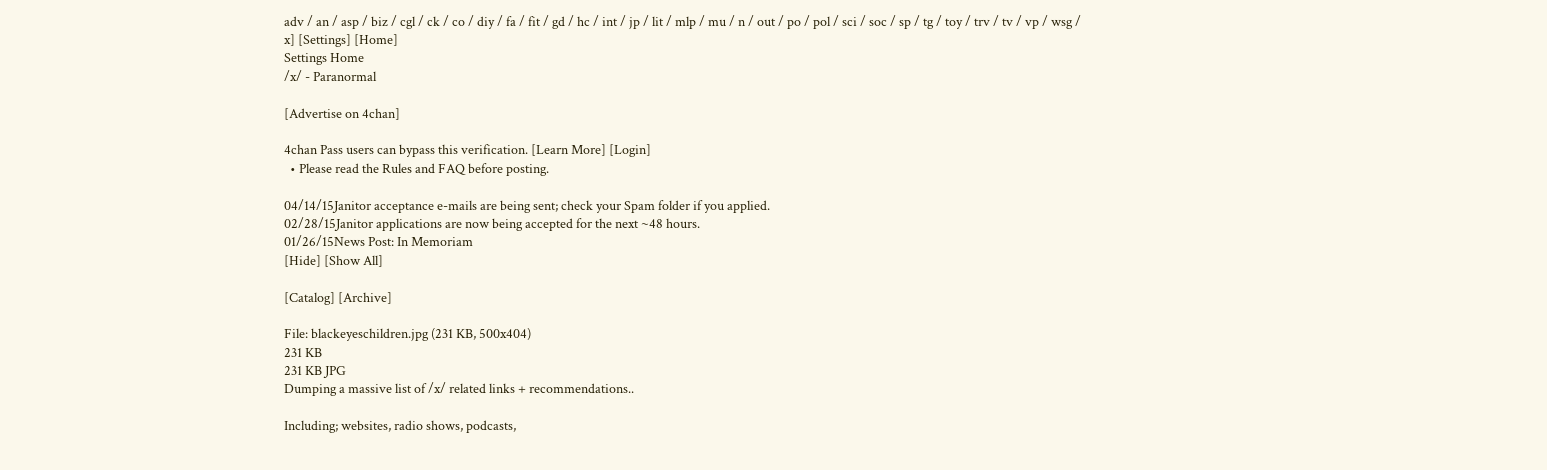adv / an / asp / biz / cgl / ck / co / diy / fa / fit / gd / hc / int / jp / lit / mlp / mu / n / out / po / pol / sci / soc / sp / tg / toy / trv / tv / vp / wsg / x] [Settings] [Home]
Settings Home
/x/ - Paranormal

[Advertise on 4chan]

4chan Pass users can bypass this verification. [Learn More] [Login]
  • Please read the Rules and FAQ before posting.

04/14/15Janitor acceptance e-mails are being sent; check your Spam folder if you applied.
02/28/15Janitor applications are now being accepted for the next ~48 hours.
01/26/15News Post: In Memoriam
[Hide] [Show All]

[Catalog] [Archive]

File: blackeyeschildren.jpg (231 KB, 500x404)
231 KB
231 KB JPG
Dumping a massive list of /x/ related links + recommendations..

Including; websites, radio shows, podcasts,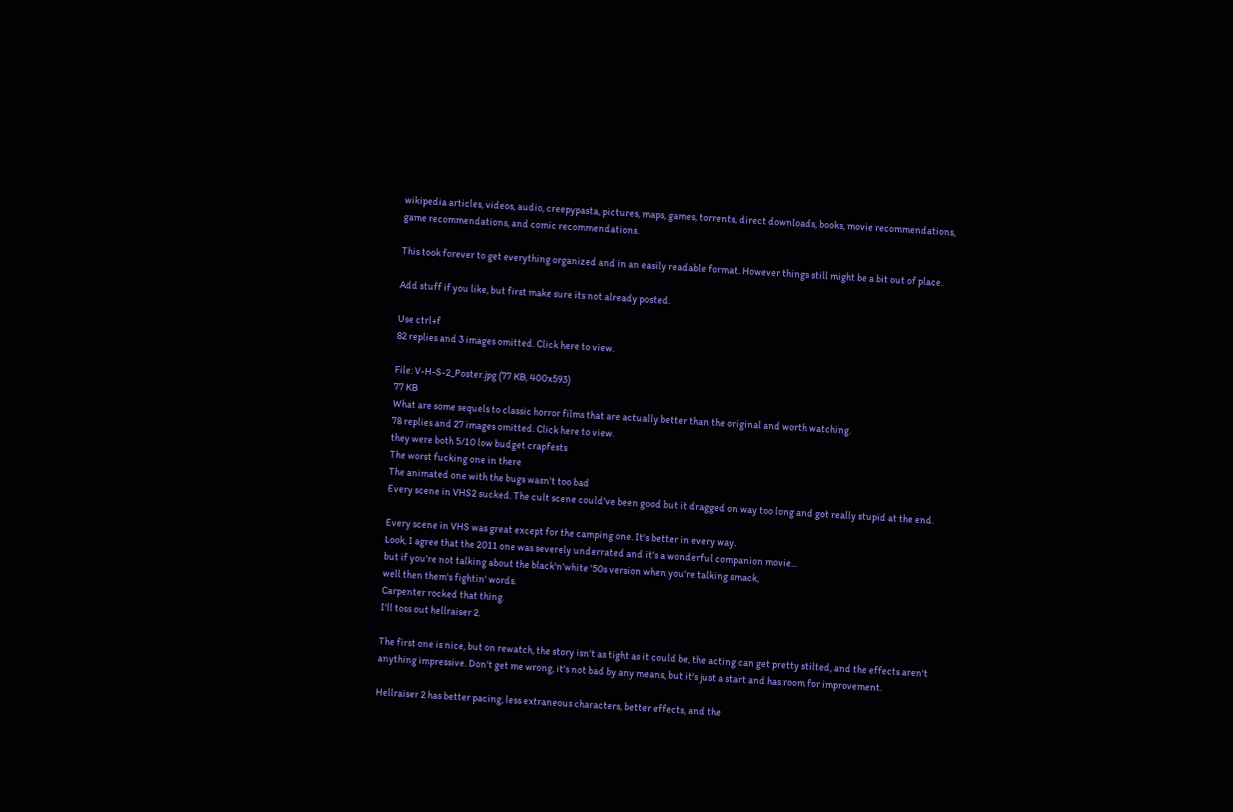wikipedia articles, videos, audio, creepypasta, pictures, maps, games, torrents, direct downloads, books, movie recommendations, game recommendations, and comic recommendations.

This took forever to get everything organized and in an easily readable format. However things still might be a bit out of place.

Add stuff if you like, but first make sure its not already posted.

Use ctrl+f
82 replies and 3 images omitted. Click here to view.

File: V-H-S-2_Poster.jpg (77 KB, 400x593)
77 KB
What are some sequels to classic horror films that are actually better than the original and worth watching.
78 replies and 27 images omitted. Click here to view.
they were both 5/10 low budget crapfests
The worst fucking one in there
The animated one with the bugs wasn't too bad
Every scene in VHS2 sucked. The cult scene could've been good but it dragged on way too long and got really stupid at the end.

Every scene in VHS was great except for the camping one. It's better in every way.
Look, I agree that the 2011 one was severely underrated and it's a wonderful companion movie...
but if you're not talking about the black'n'white '50s version when you're talking smack,
well then them's fightin' words.
Carpenter rocked that thing.
I'll toss out hellraiser 2.

The first one is nice, but on rewatch, the story isn't as tight as it could be, the acting can get pretty stilted, and the effects aren't anything impressive. Don't get me wrong, it's not bad by any means, but it's just a start and has room for improvement.

Hellraiser 2 has better pacing, less extraneous characters, better effects, and the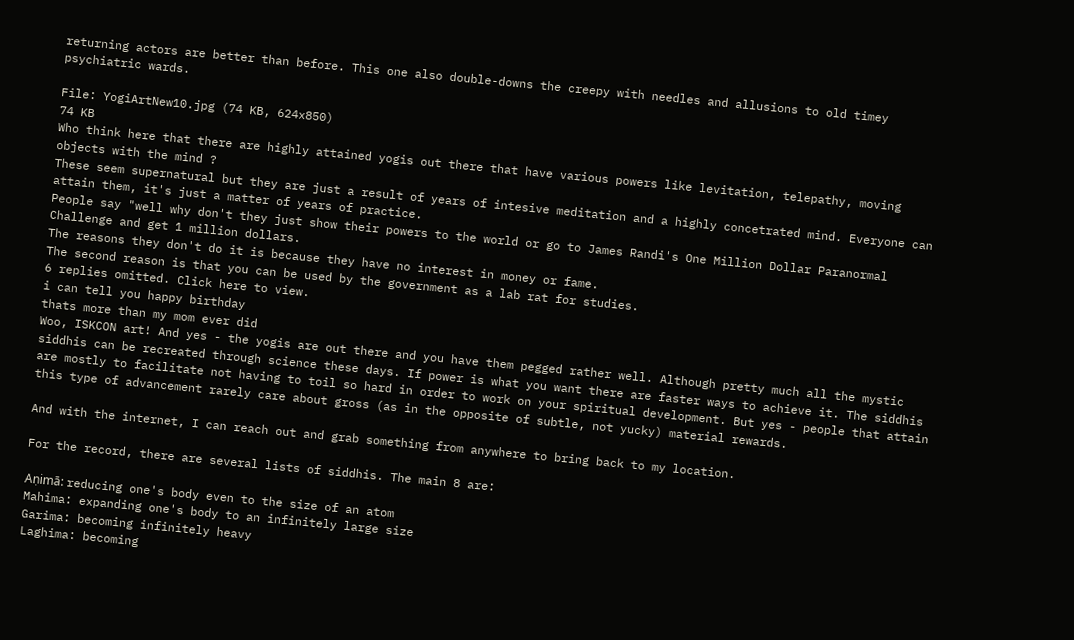returning actors are better than before. This one also double-downs the creepy with needles and allusions to old timey psychiatric wards.

File: YogiArtNew10.jpg (74 KB, 624x850)
74 KB
Who think here that there are highly attained yogis out there that have various powers like levitation, telepathy, moving objects with the mind ?
These seem supernatural but they are just a result of years of intesive meditation and a highly concetrated mind. Everyone can attain them, it's just a matter of years of practice.
People say "well why don't they just show their powers to the world or go to James Randi's One Million Dollar Paranormal Challenge and get 1 million dollars.
The reasons they don't do it is because they have no interest in money or fame.
The second reason is that you can be used by the government as a lab rat for studies.
6 replies omitted. Click here to view.
i can tell you happy birthday
thats more than my mom ever did
Woo, ISKCON art! And yes - the yogis are out there and you have them pegged rather well. Although pretty much all the mystic siddhis can be recreated through science these days. If power is what you want there are faster ways to achieve it. The siddhis are mostly to facilitate not having to toil so hard in order to work on your spiritual development. But yes - people that attain this type of advancement rarely care about gross (as in the opposite of subtle, not yucky) material rewards.

And with the internet, I can reach out and grab something from anywhere to bring back to my location.

For the record, there are several lists of siddhis. The main 8 are:

Aṇimā: reducing one's body even to the size of an atom
Mahima: expanding one's body to an infinitely large size
Garima: becoming infinitely heavy
Laghima: becoming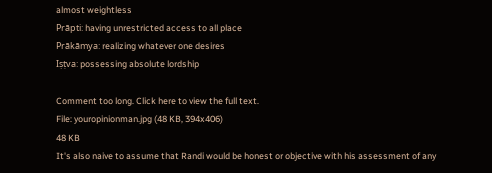almost weightless
Prāpti: having unrestricted access to all place
Prākāmya: realizing whatever one desires
Iṣṭva: possessing absolute lordship

Comment too long. Click here to view the full text.
File: youropinionman.jpg (48 KB, 394x406)
48 KB
It's also naive to assume that Randi would be honest or objective with his assessment of any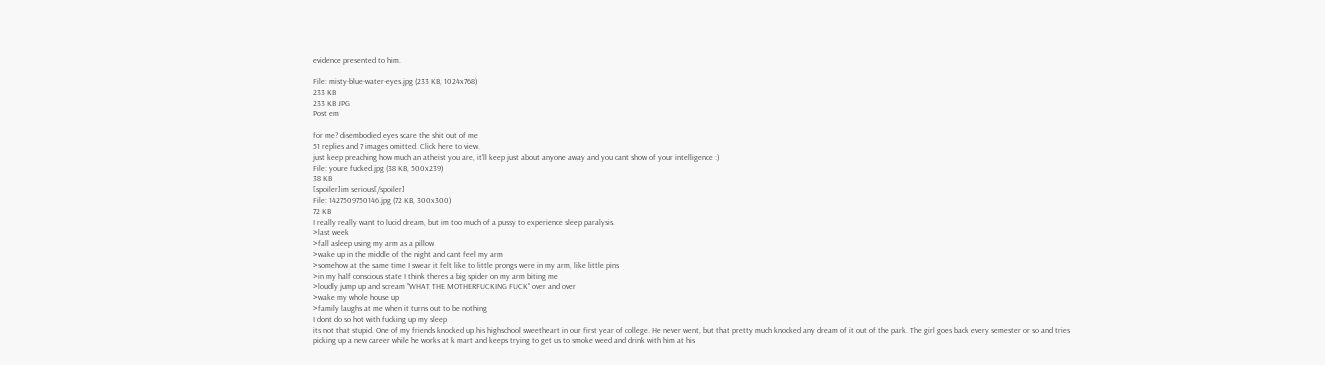evidence presented to him.

File: misty-blue-water-eyes.jpg (233 KB, 1024x768)
233 KB
233 KB JPG
Post em

for me? disembodied eyes scare the shit out of me
51 replies and 7 images omitted. Click here to view.
just keep preaching how much an atheist you are, it'll keep just about anyone away and you cant show of your intelligence :)
File: youre fucked.jpg (38 KB, 500x239)
38 KB
[spoiler]im serious[/spoiler]
File: 1427509750146.jpg (72 KB, 300x300)
72 KB
I really really want to lucid dream, but im too much of a pussy to experience sleep paralysis.
>last week
>fall asleep using my arm as a pillow
>wake up in the middle of the night and cant feel my arm
>somehow at the same time I swear it felt like to little prongs were in my arm, like little pins
>in my half conscious state I think theres a big spider on my arm biting me
>loudly jump up and scream "WHAT THE MOTHERFUCKING FUCK" over and over
>wake my whole house up
>family laughs at me when it turns out to be nothing
I dont do so hot with fucking up my sleep
its not that stupid. One of my friends knocked up his highschool sweetheart in our first year of college. He never went, but that pretty much knocked any dream of it out of the park. The girl goes back every semester or so and tries picking up a new career while he works at k mart and keeps trying to get us to smoke weed and drink with him at his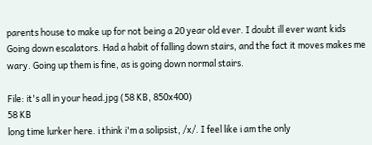parents house to make up for not being a 20 year old ever. I doubt ill ever want kids
Going down escalators. Had a habit of falling down stairs, and the fact it moves makes me wary. Going up them is fine, as is going down normal stairs.

File: it's all in your head.jpg (58 KB, 850x400)
58 KB
long time lurker here. i think i'm a solipsist, /x/. I feel like i am the only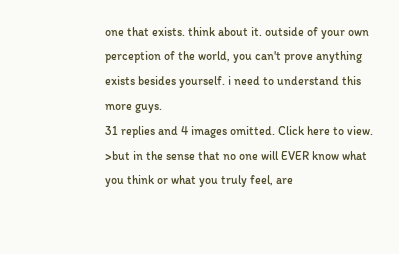one that exists. think about it. outside of your own perception of the world, you can't prove anything exists besides yourself. i need to understand this more guys.
31 replies and 4 images omitted. Click here to view.
>but in the sense that no one will EVER know what you think or what you truly feel, are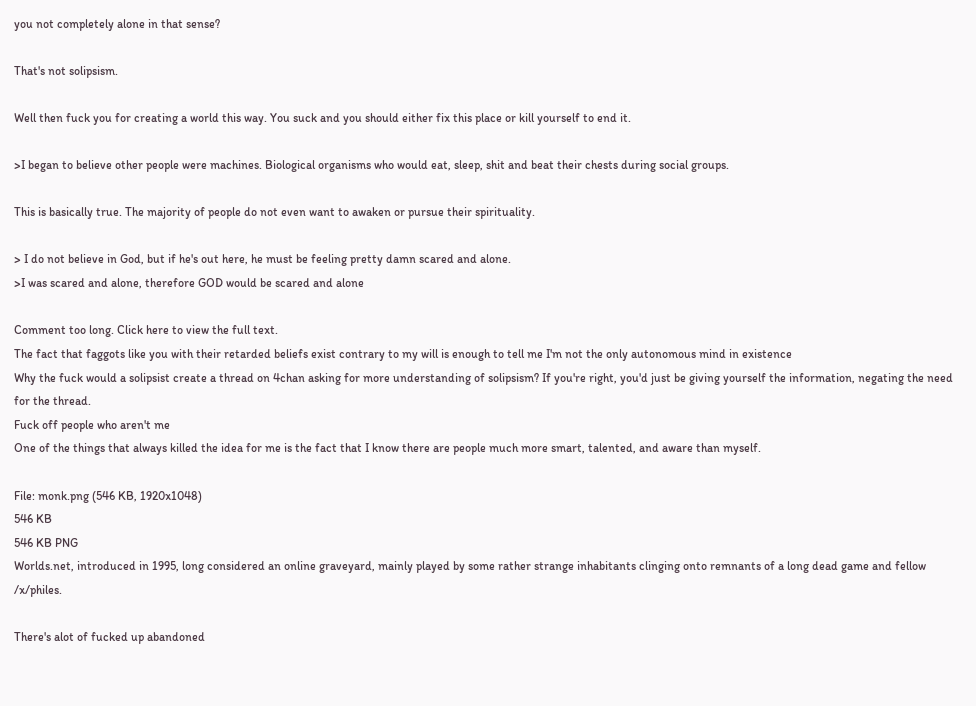you not completely alone in that sense?

That's not solipsism.

Well then fuck you for creating a world this way. You suck and you should either fix this place or kill yourself to end it.

>I began to believe other people were machines. Biological organisms who would eat, sleep, shit and beat their chests during social groups.

This is basically true. The majority of people do not even want to awaken or pursue their spirituality.

> I do not believe in God, but if he's out here, he must be feeling pretty damn scared and alone.
>I was scared and alone, therefore GOD would be scared and alone

Comment too long. Click here to view the full text.
The fact that faggots like you with their retarded beliefs exist contrary to my will is enough to tell me I'm not the only autonomous mind in existence
Why the fuck would a solipsist create a thread on 4chan asking for more understanding of solipsism? If you're right, you'd just be giving yourself the information, negating the need for the thread.
Fuck off people who aren't me
One of the things that always killed the idea for me is the fact that I know there are people much more smart, talented, and aware than myself.

File: monk.png (546 KB, 1920x1048)
546 KB
546 KB PNG
Worlds.net, introduced in 1995, long considered an online graveyard, mainly played by some rather strange inhabitants clinging onto remnants of a long dead game and fellow /x/philes.

There's alot of fucked up abandoned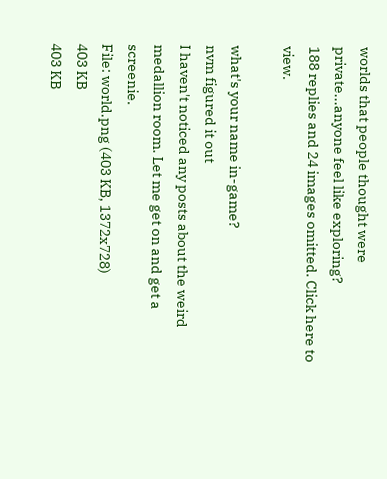worlds that people thought were private...anyone feel like exploring?
188 replies and 24 images omitted. Click here to view.

what's your name in-game?
nvm figured it out
I haven't noticed any posts about the weird medallion room. Let me get on and get a screenie.
File: world.png (403 KB, 1372x728)
403 KB
403 KB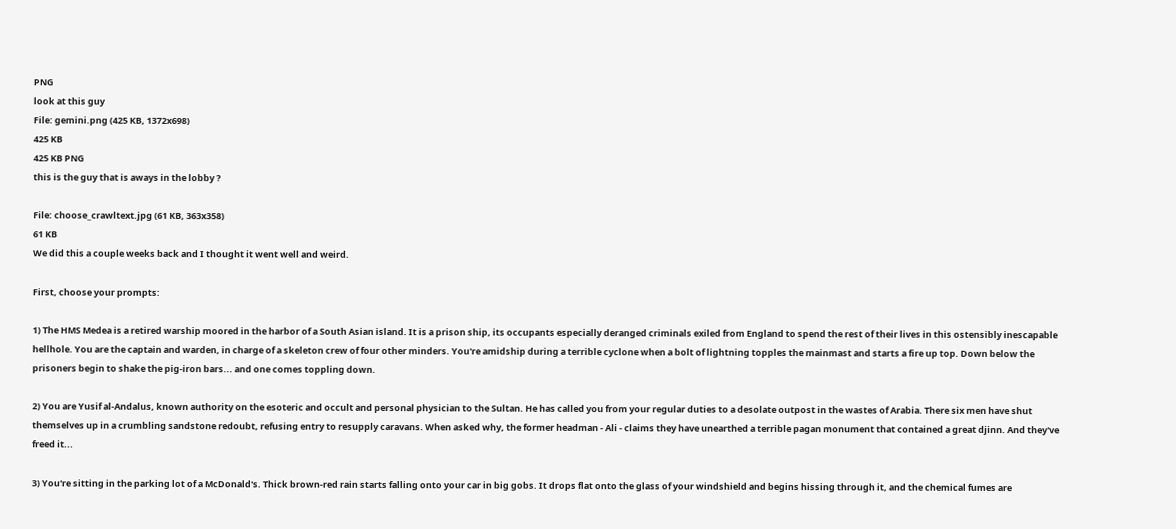PNG
look at this guy
File: gemini.png (425 KB, 1372x698)
425 KB
425 KB PNG
this is the guy that is aways in the lobby ?

File: choose_crawltext.jpg (61 KB, 363x358)
61 KB
We did this a couple weeks back and I thought it went well and weird.

First, choose your prompts:

1) The HMS Medea is a retired warship moored in the harbor of a South Asian island. It is a prison ship, its occupants especially deranged criminals exiled from England to spend the rest of their lives in this ostensibly inescapable hellhole. You are the captain and warden, in charge of a skeleton crew of four other minders. You're amidship during a terrible cyclone when a bolt of lightning topples the mainmast and starts a fire up top. Down below the prisoners begin to shake the pig-iron bars... and one comes toppling down.

2) You are Yusif al-Andalus, known authority on the esoteric and occult and personal physician to the Sultan. He has called you from your regular duties to a desolate outpost in the wastes of Arabia. There six men have shut themselves up in a crumbling sandstone redoubt, refusing entry to resupply caravans. When asked why, the former headman - Ali - claims they have unearthed a terrible pagan monument that contained a great djinn. And they've freed it...

3) You're sitting in the parking lot of a McDonald's. Thick brown-red rain starts falling onto your car in big gobs. It drops flat onto the glass of your windshield and begins hissing through it, and the chemical fumes are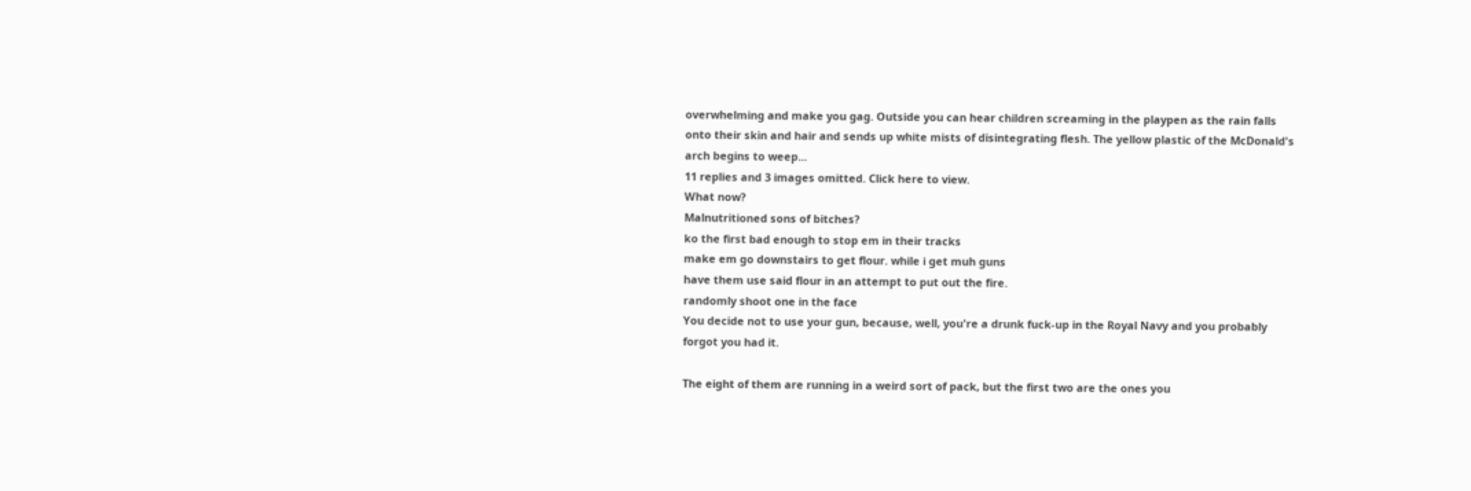overwhelming and make you gag. Outside you can hear children screaming in the playpen as the rain falls onto their skin and hair and sends up white mists of disintegrating flesh. The yellow plastic of the McDonald's arch begins to weep...
11 replies and 3 images omitted. Click here to view.
What now?
Malnutritioned sons of bitches?
ko the first bad enough to stop em in their tracks
make em go downstairs to get flour. while i get muh guns
have them use said flour in an attempt to put out the fire.
randomly shoot one in the face
You decide not to use your gun, because, well, you're a drunk fuck-up in the Royal Navy and you probably forgot you had it.

The eight of them are running in a weird sort of pack, but the first two are the ones you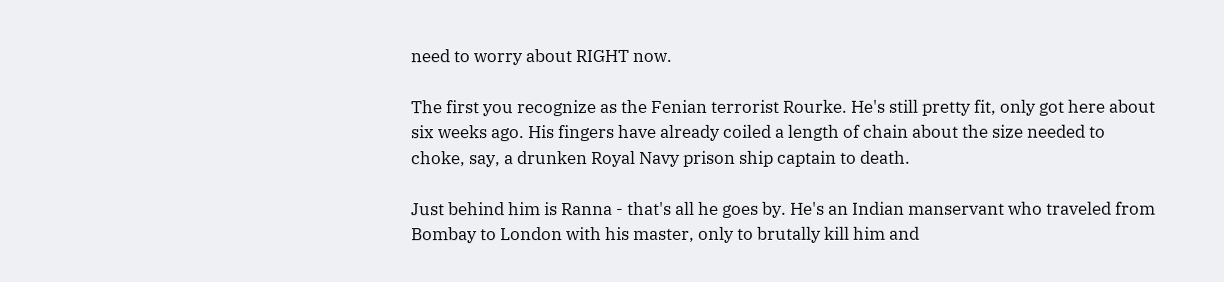need to worry about RIGHT now.

The first you recognize as the Fenian terrorist Rourke. He's still pretty fit, only got here about six weeks ago. His fingers have already coiled a length of chain about the size needed to choke, say, a drunken Royal Navy prison ship captain to death.

Just behind him is Ranna - that's all he goes by. He's an Indian manservant who traveled from Bombay to London with his master, only to brutally kill him and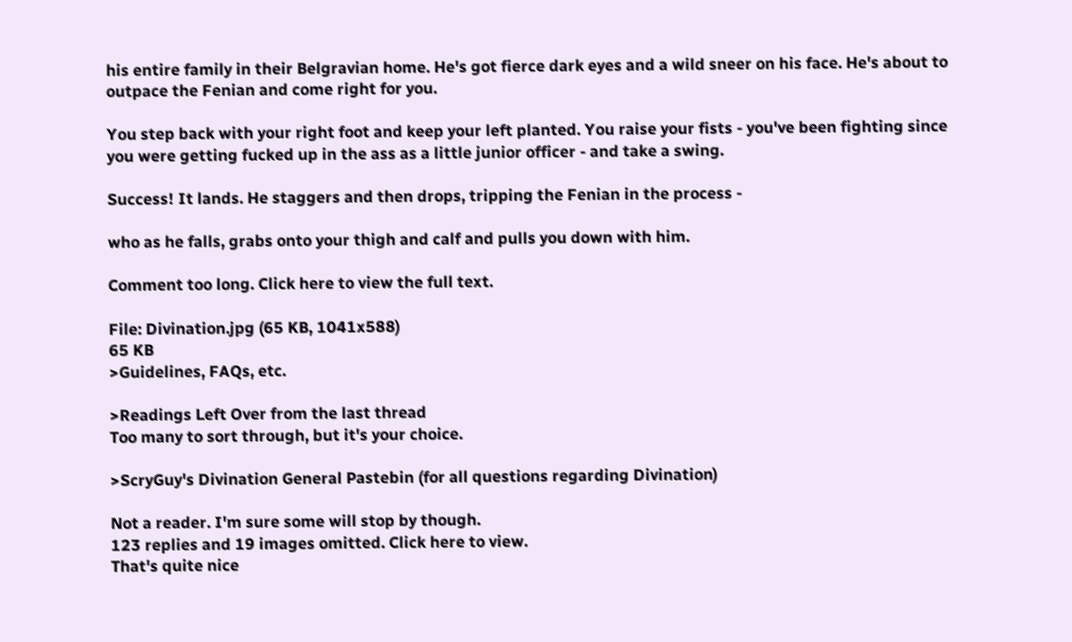his entire family in their Belgravian home. He's got fierce dark eyes and a wild sneer on his face. He's about to outpace the Fenian and come right for you.

You step back with your right foot and keep your left planted. You raise your fists - you've been fighting since you were getting fucked up in the ass as a little junior officer - and take a swing.

Success! It lands. He staggers and then drops, tripping the Fenian in the process -

who as he falls, grabs onto your thigh and calf and pulls you down with him.

Comment too long. Click here to view the full text.

File: Divination.jpg (65 KB, 1041x588)
65 KB
>Guidelines, FAQs, etc.

>Readings Left Over from the last thread
Too many to sort through, but it's your choice.

>ScryGuy's Divination General Pastebin (for all questions regarding Divination)

Not a reader. I'm sure some will stop by though.
123 replies and 19 images omitted. Click here to view.
That's quite nice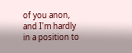of you anon, and I'm hardly in a position to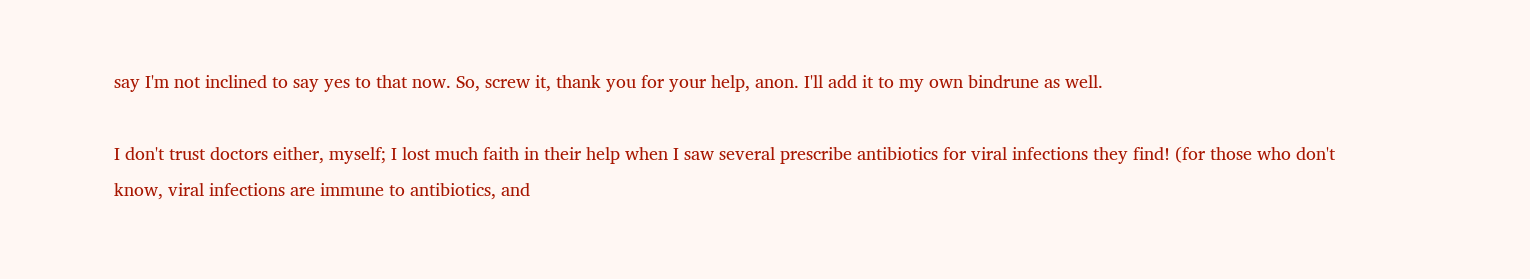say I'm not inclined to say yes to that now. So, screw it, thank you for your help, anon. I'll add it to my own bindrune as well.

I don't trust doctors either, myself; I lost much faith in their help when I saw several prescribe antibiotics for viral infections they find! (for those who don't know, viral infections are immune to antibiotics, and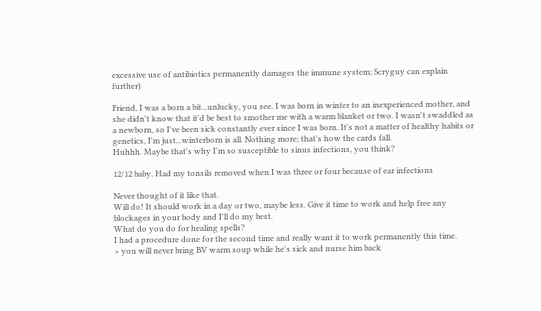excessive use of antibiotics permanently damages the immune system; Scryguy can explain further)

Friend, I was a born a bit...unlucky, you see. I was born in winter to an inexperienced mother, and she didn't know that it'd be best to smother me with a warm blanket or two. I wasn't swaddled as a newborn, so I've been sick constantly ever since I was born. It's not a matter of healthy habits or genetics, I'm just...winterborn is all. Nothing more; that's how the cards fall.
Huhhh. Maybe that's why I'm so susceptible to sinus infections, you think?

12/12 baby. Had my tonsils removed when I was three or four because of ear infections

Never thought of it like that.
Will do! It should work in a day or two, maybe less. Give it time to work and help free any blockages in your body and I'll do my best.
What do you do for healing spells?
I had a procedure done for the second time and really want it to work permanently this time.
> you will never bring BV warm soup while he's sick and nurse him back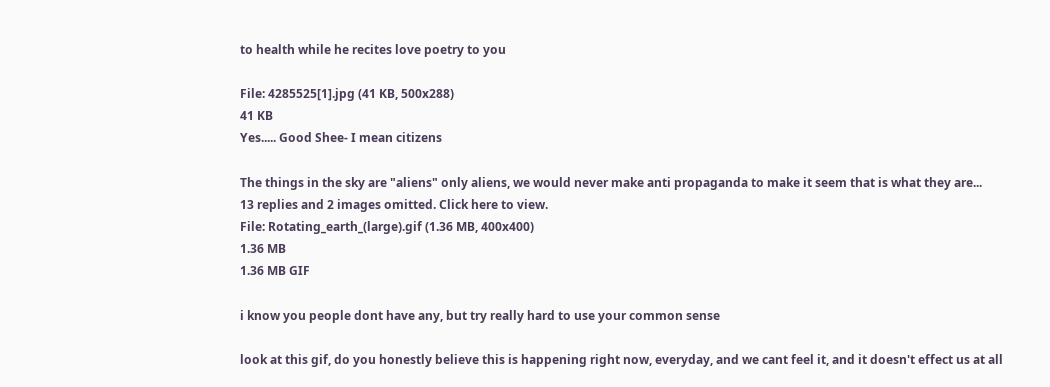to health while he recites love poetry to you

File: 4285525[1].jpg (41 KB, 500x288)
41 KB
Yes..... Good Shee- I mean citizens

The things in the sky are "aliens" only aliens, we would never make anti propaganda to make it seem that is what they are...
13 replies and 2 images omitted. Click here to view.
File: Rotating_earth_(large).gif (1.36 MB, 400x400)
1.36 MB
1.36 MB GIF

i know you people dont have any, but try really hard to use your common sense

look at this gif, do you honestly believe this is happening right now, everyday, and we cant feel it, and it doesn't effect us at all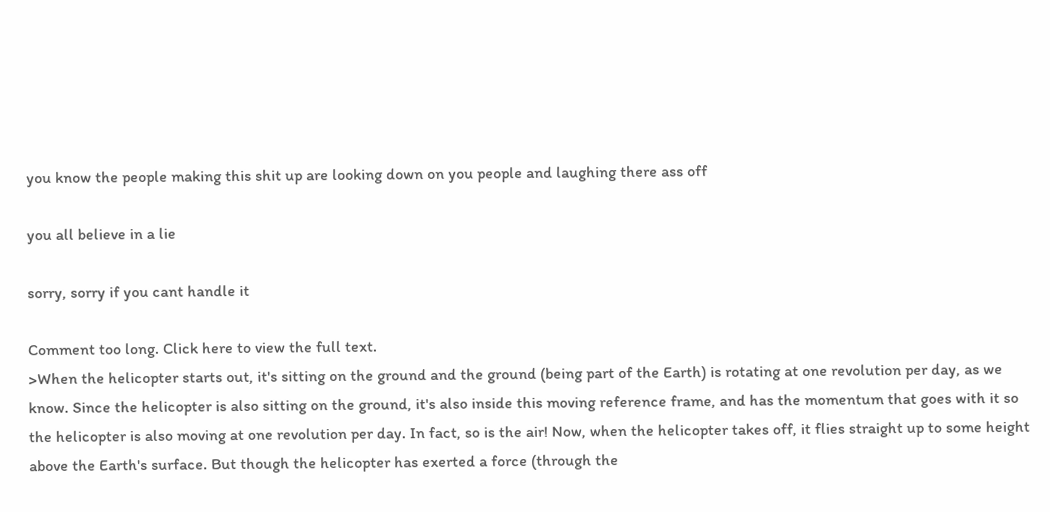you know the people making this shit up are looking down on you people and laughing there ass off

you all believe in a lie

sorry, sorry if you cant handle it

Comment too long. Click here to view the full text.
>When the helicopter starts out, it's sitting on the ground and the ground (being part of the Earth) is rotating at one revolution per day, as we know. Since the helicopter is also sitting on the ground, it's also inside this moving reference frame, and has the momentum that goes with it so the helicopter is also moving at one revolution per day. In fact, so is the air! Now, when the helicopter takes off, it flies straight up to some height above the Earth's surface. But though the helicopter has exerted a force (through the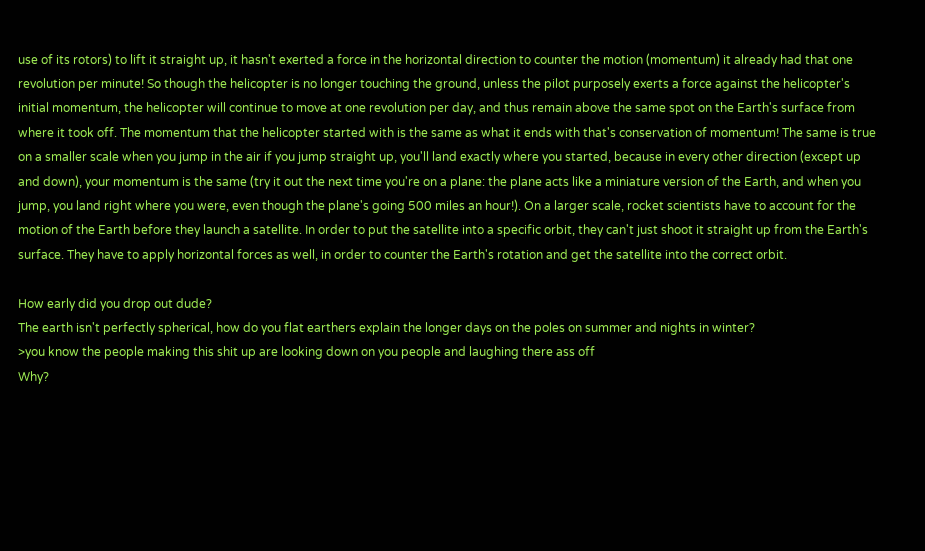use of its rotors) to lift it straight up, it hasn't exerted a force in the horizontal direction to counter the motion (momentum) it already had that one revolution per minute! So though the helicopter is no longer touching the ground, unless the pilot purposely exerts a force against the helicopter's initial momentum, the helicopter will continue to move at one revolution per day, and thus remain above the same spot on the Earth's surface from where it took off. The momentum that the helicopter started with is the same as what it ends with that's conservation of momentum! The same is true on a smaller scale when you jump in the air if you jump straight up, you'll land exactly where you started, because in every other direction (except up and down), your momentum is the same (try it out the next time you're on a plane: the plane acts like a miniature version of the Earth, and when you jump, you land right where you were, even though the plane's going 500 miles an hour!). On a larger scale, rocket scientists have to account for the motion of the Earth before they launch a satellite. In order to put the satellite into a specific orbit, they can't just shoot it straight up from the Earth's surface. They have to apply horizontal forces as well, in order to counter the Earth's rotation and get the satellite into the correct orbit.

How early did you drop out dude?
The earth isn't perfectly spherical, how do you flat earthers explain the longer days on the poles on summer and nights in winter?
>you know the people making this shit up are looking down on you people and laughing there ass off
Why?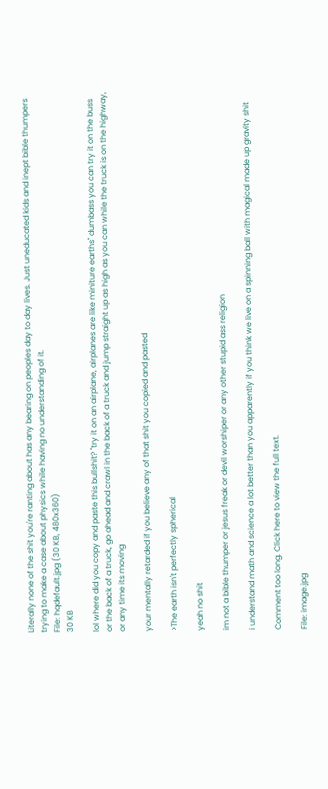Literally none of the shit you're ranting about has any bearing on peoples day to day lives. Just uneducated kids and inept bible thumpers trying to make a case about physics while having no understanding of it.
File: hqdefault.jpg (30 KB, 480x360)
30 KB

lol where did you copy and paste this bullshit? "try it on an airplane, airplanes are like miniture earths" dumbass you can try it on the buss or the back of a truck, go ahead and crawl in the back of a truck and jump straight up as high as you can while the truck is on the highway, or any time its moving

your mentally retarded if you believe any of that shit you copied and pasted

>The earth isn't perfectly spherical

yeah no shit

im not a bible thumper or jesus freak or devil worshiper or any other stupid ass religion

i understand math and science a lot better than you apparently if you think we live on a spinning ball with magical made up gravity shit

Comment too long. Click here to view the full text.

File: image.jpg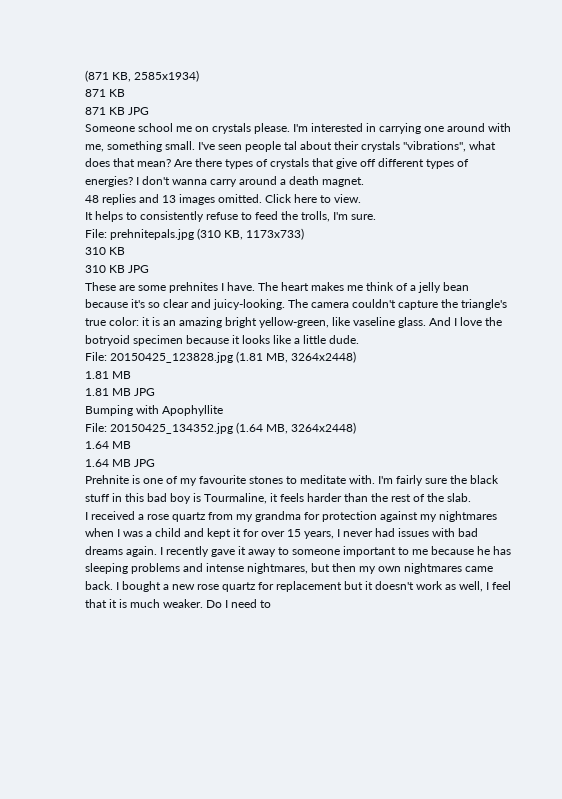(871 KB, 2585x1934)
871 KB
871 KB JPG
Someone school me on crystals please. I'm interested in carrying one around with me, something small. I've seen people tal about their crystals "vibrations", what does that mean? Are there types of crystals that give off different types of energies? I don't wanna carry around a death magnet.
48 replies and 13 images omitted. Click here to view.
It helps to consistently refuse to feed the trolls, I'm sure.
File: prehnitepals.jpg (310 KB, 1173x733)
310 KB
310 KB JPG
These are some prehnites I have. The heart makes me think of a jelly bean because it's so clear and juicy-looking. The camera couldn't capture the triangle's true color: it is an amazing bright yellow-green, like vaseline glass. And I love the botryoid specimen because it looks like a little dude.
File: 20150425_123828.jpg (1.81 MB, 3264x2448)
1.81 MB
1.81 MB JPG
Bumping with Apophyllite
File: 20150425_134352.jpg (1.64 MB, 3264x2448)
1.64 MB
1.64 MB JPG
Prehnite is one of my favourite stones to meditate with. I'm fairly sure the black stuff in this bad boy is Tourmaline, it feels harder than the rest of the slab.
I received a rose quartz from my grandma for protection against my nightmares when I was a child and kept it for over 15 years, I never had issues with bad dreams again. I recently gave it away to someone important to me because he has sleeping problems and intense nightmares, but then my own nightmares came back. I bought a new rose quartz for replacement but it doesn't work as well, I feel that it is much weaker. Do I need to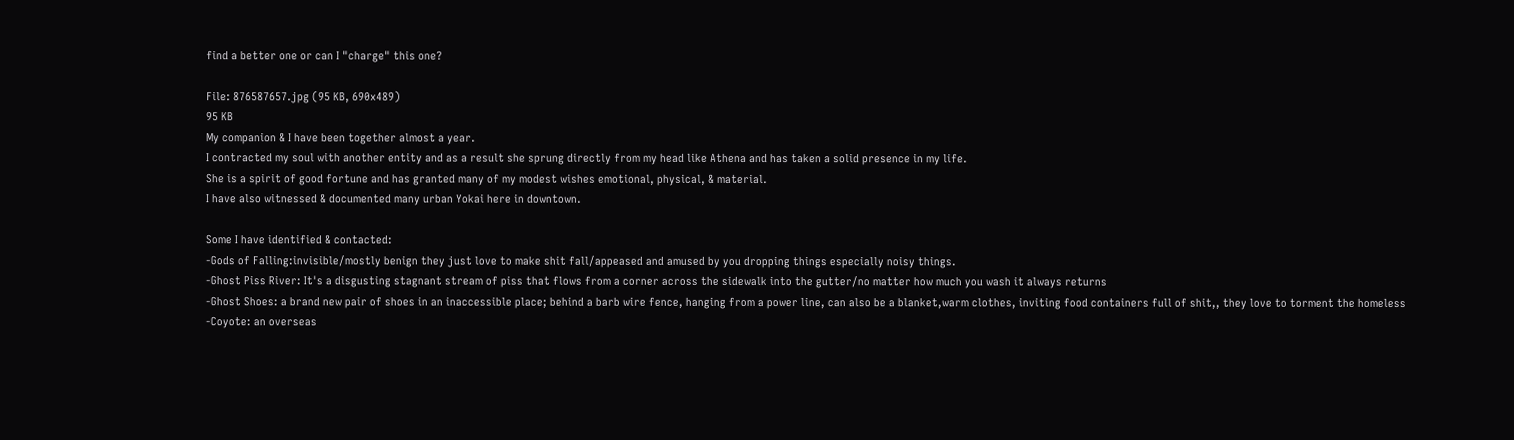find a better one or can I "charge" this one?

File: 876587657.jpg (95 KB, 690x489)
95 KB
My companion & I have been together almost a year.
I contracted my soul with another entity and as a result she sprung directly from my head like Athena and has taken a solid presence in my life.
She is a spirit of good fortune and has granted many of my modest wishes emotional, physical, & material.
I have also witnessed & documented many urban Yokai here in downtown.

Some I have identified & contacted:
-Gods of Falling:invisible/mostly benign they just love to make shit fall/appeased and amused by you dropping things especially noisy things.
-Ghost Piss River: It's a disgusting stagnant stream of piss that flows from a corner across the sidewalk into the gutter/no matter how much you wash it always returns
-Ghost Shoes: a brand new pair of shoes in an inaccessible place; behind a barb wire fence, hanging from a power line, can also be a blanket,warm clothes, inviting food containers full of shit,, they love to torment the homeless
-Coyote: an overseas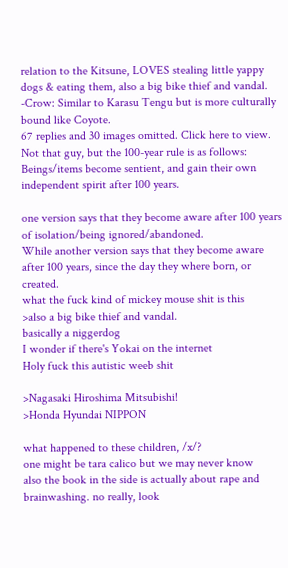relation to the Kitsune, LOVES stealing little yappy dogs & eating them, also a big bike thief and vandal.
-Crow: Similar to Karasu Tengu but is more culturally bound like Coyote.
67 replies and 30 images omitted. Click here to view.
Not that guy, but the 100-year rule is as follows: Beings/items become sentient, and gain their own independent spirit after 100 years.

one version says that they become aware after 100 years of isolation/being ignored/abandoned.
While another version says that they become aware after 100 years, since the day they where born, or created.
what the fuck kind of mickey mouse shit is this
>also a big bike thief and vandal.
basically a niggerdog
I wonder if there's Yokai on the internet
Holy fuck this autistic weeb shit

>Nagasaki Hiroshima Mitsubishi!
>Honda Hyundai NIPPON

what happened to these children, /x/?
one might be tara calico but we may never know
also the book in the side is actually about rape and brainwashing. no really, look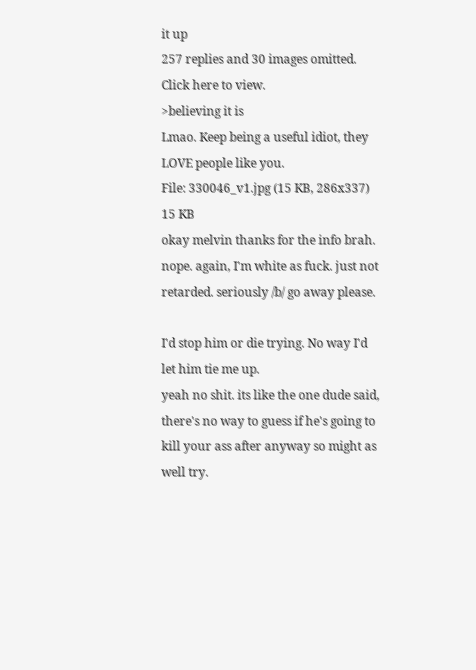it up
257 replies and 30 images omitted. Click here to view.
>believing it is
Lmao. Keep being a useful idiot, they LOVE people like you.
File: 330046_v1.jpg (15 KB, 286x337)
15 KB
okay melvin thanks for the info brah.
nope. again, I'm white as fuck. just not retarded. seriously /b/ go away please.

I'd stop him or die trying. No way I'd let him tie me up.
yeah no shit. its like the one dude said, there's no way to guess if he's going to kill your ass after anyway so might as well try.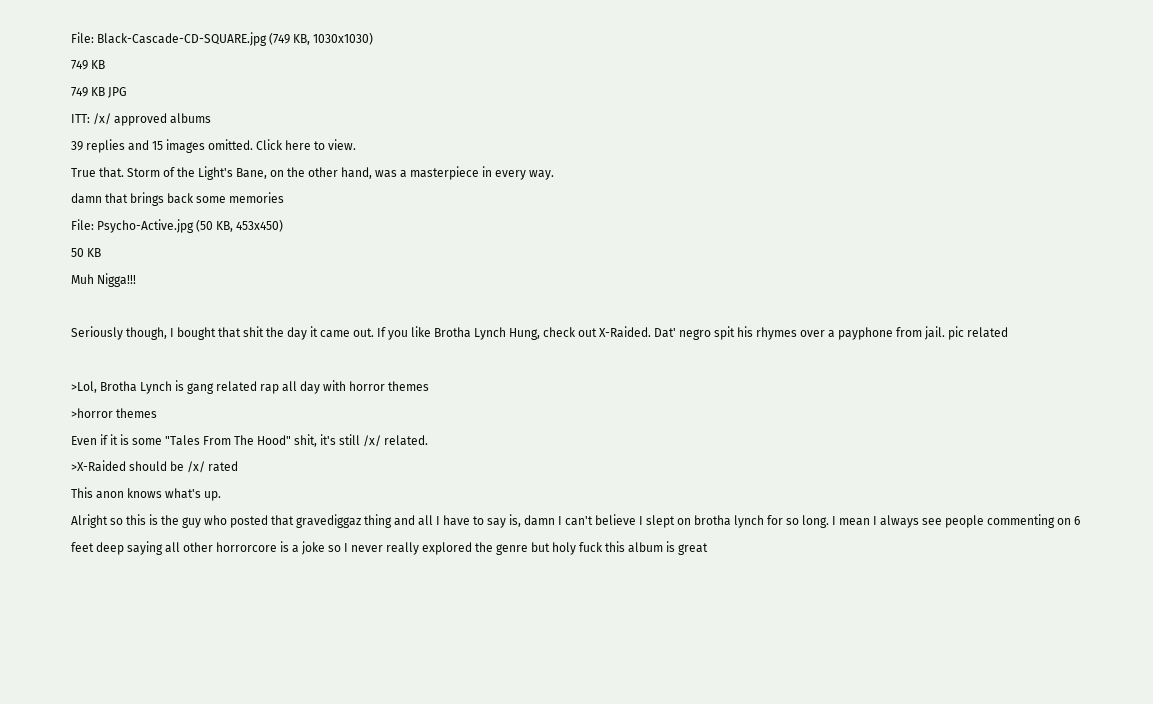File: Black-Cascade-CD-SQUARE.jpg (749 KB, 1030x1030)
749 KB
749 KB JPG
ITT: /x/ approved albums
39 replies and 15 images omitted. Click here to view.
True that. Storm of the Light's Bane, on the other hand, was a masterpiece in every way.
damn that brings back some memories
File: Psycho-Active.jpg (50 KB, 453x450)
50 KB
Muh Nigga!!!

Seriously though, I bought that shit the day it came out. If you like Brotha Lynch Hung, check out X-Raided. Dat' negro spit his rhymes over a payphone from jail. pic related

>Lol, Brotha Lynch is gang related rap all day with horror themes
>horror themes
Even if it is some "Tales From The Hood" shit, it's still /x/ related.
>X-Raided should be /x/ rated
This anon knows what's up.
Alright so this is the guy who posted that gravediggaz thing and all I have to say is, damn I can't believe I slept on brotha lynch for so long. I mean I always see people commenting on 6 feet deep saying all other horrorcore is a joke so I never really explored the genre but holy fuck this album is great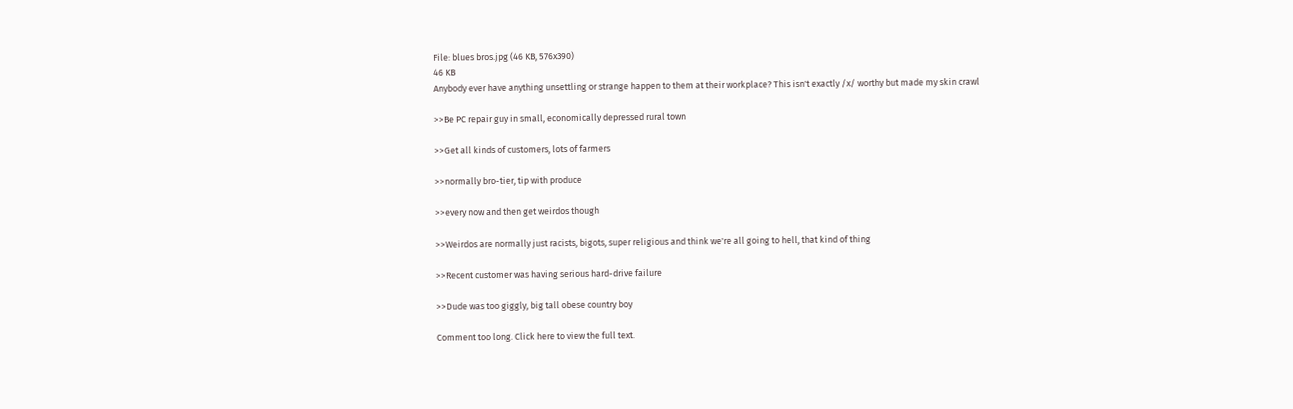File: blues bros.jpg (46 KB, 576x390)
46 KB
Anybody ever have anything unsettling or strange happen to them at their workplace? This isn't exactly /x/ worthy but made my skin crawl

>>Be PC repair guy in small, economically depressed rural town

>>Get all kinds of customers, lots of farmers

>>normally bro-tier, tip with produce

>>every now and then get weirdos though

>>Weirdos are normally just racists, bigots, super religious and think we're all going to hell, that kind of thing

>>Recent customer was having serious hard-drive failure

>>Dude was too giggly, big tall obese country boy

Comment too long. Click here to view the full text.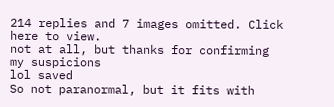214 replies and 7 images omitted. Click here to view.
not at all, but thanks for confirming my suspicions
lol saved
So not paranormal, but it fits with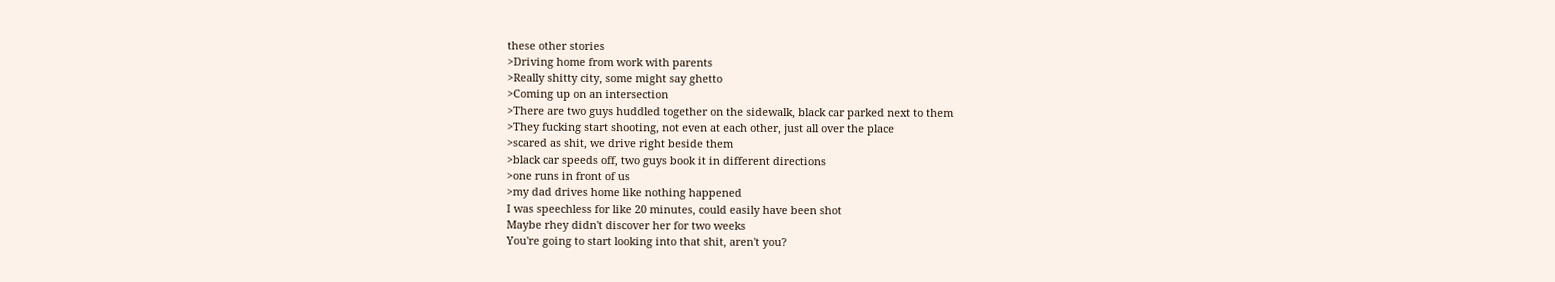these other stories
>Driving home from work with parents
>Really shitty city, some might say ghetto
>Coming up on an intersection
>There are two guys huddled together on the sidewalk, black car parked next to them
>They fucking start shooting, not even at each other, just all over the place
>scared as shit, we drive right beside them
>black car speeds off, two guys book it in different directions
>one runs in front of us
>my dad drives home like nothing happened
I was speechless for like 20 minutes, could easily have been shot
Maybe rhey didn't discover her for two weeks
You're going to start looking into that shit, aren't you?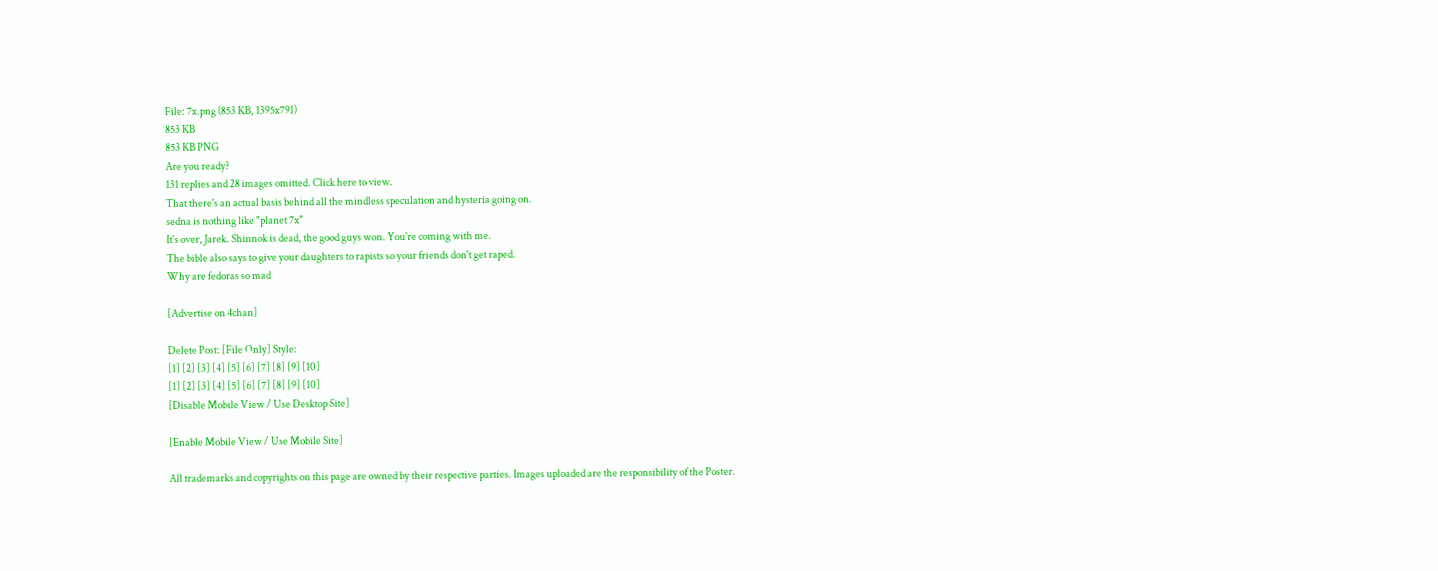File: 7x.png (853 KB, 1395x791)
853 KB
853 KB PNG
Are you ready?
131 replies and 28 images omitted. Click here to view.
That there's an actual basis behind all the mindless speculation and hysteria going on.
sedna is nothing like "planet 7x"
It's over, Jarek. Shinnok is dead, the good guys won. You're coming with me.
The bible also says to give your daughters to rapists so your friends don't get raped.
Why are fedoras so mad

[Advertise on 4chan]

Delete Post: [File Only] Style:
[1] [2] [3] [4] [5] [6] [7] [8] [9] [10]
[1] [2] [3] [4] [5] [6] [7] [8] [9] [10]
[Disable Mobile View / Use Desktop Site]

[Enable Mobile View / Use Mobile Site]

All trademarks and copyrights on this page are owned by their respective parties. Images uploaded are the responsibility of the Poster.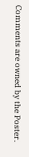Comments are owned by the Poster.